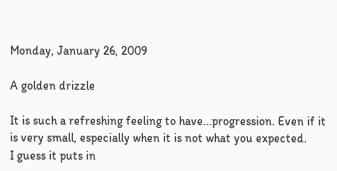Monday, January 26, 2009

A golden drizzle

It is such a refreshing feeling to have...progression. Even if it is very small, especially when it is not what you expected.
I guess it puts in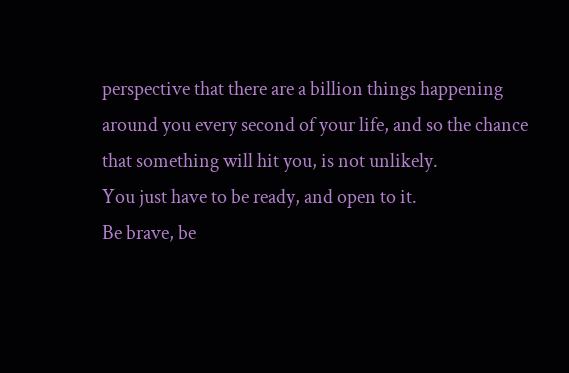perspective that there are a billion things happening around you every second of your life, and so the chance that something will hit you, is not unlikely.
You just have to be ready, and open to it.
Be brave, be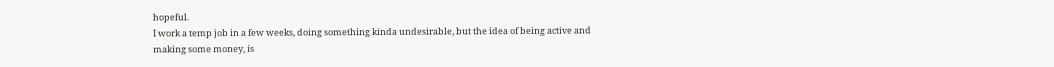hopeful.
I work a temp job in a few weeks, doing something kinda undesirable, but the idea of being active and making some money, is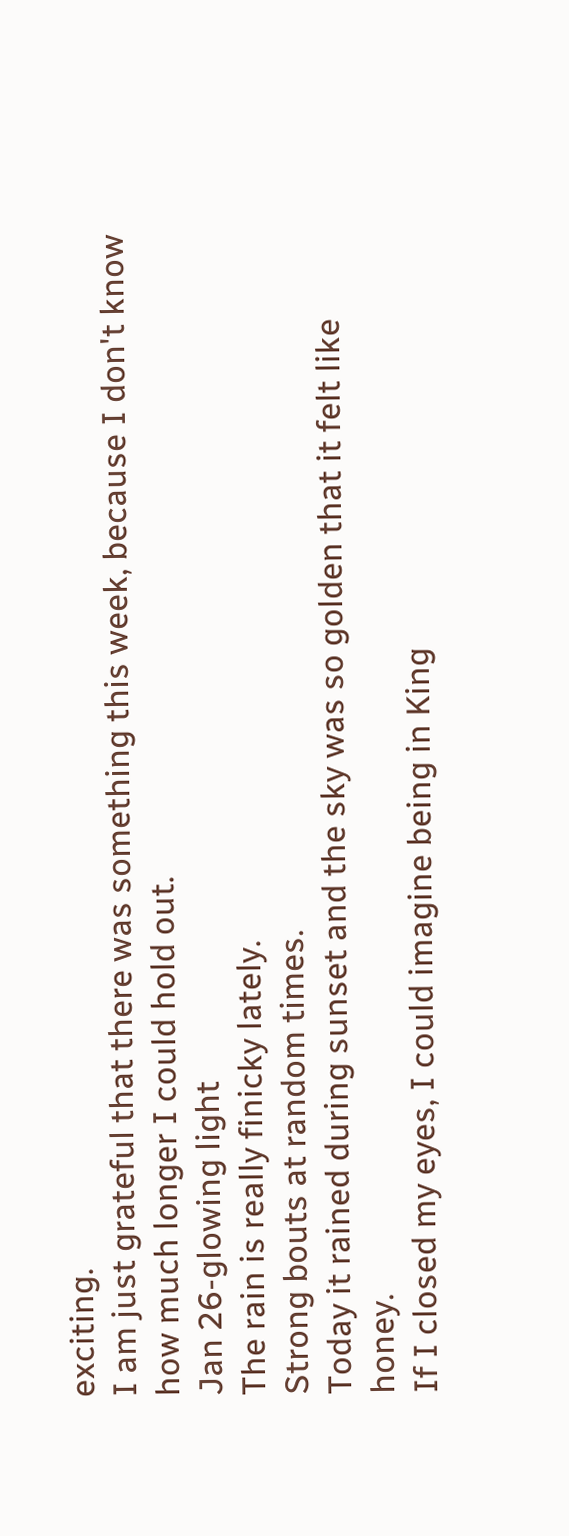exciting.
I am just grateful that there was something this week, because I don't know how much longer I could hold out.
Jan 26-glowing light
The rain is really finicky lately.
Strong bouts at random times.
Today it rained during sunset and the sky was so golden that it felt like honey.
If I closed my eyes, I could imagine being in King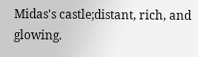Midas's castle;distant, rich, and glowing.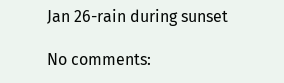Jan 26-rain during sunset

No comments: